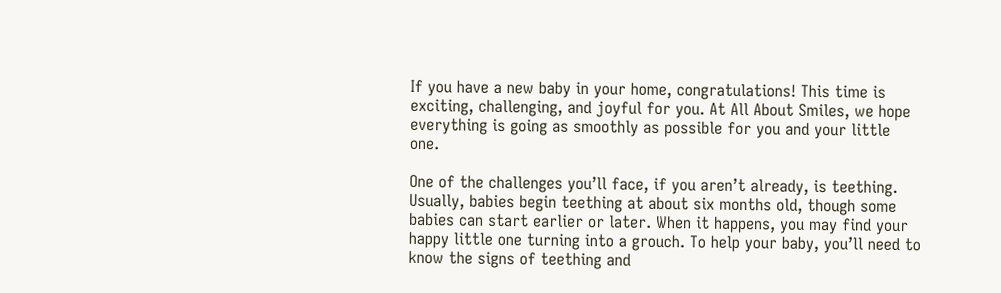If you have a new baby in your home, congratulations! This time is exciting, challenging, and joyful for you. At All About Smiles, we hope everything is going as smoothly as possible for you and your little one.

One of the challenges you’ll face, if you aren’t already, is teething. Usually, babies begin teething at about six months old, though some babies can start earlier or later. When it happens, you may find your happy little one turning into a grouch. To help your baby, you’ll need to know the signs of teething and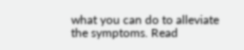what you can do to alleviate the symptoms. Read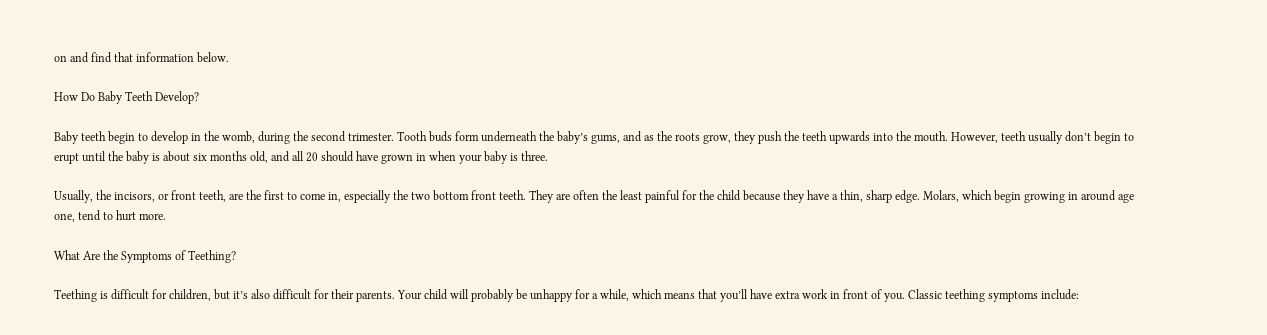on and find that information below.

How Do Baby Teeth Develop?

Baby teeth begin to develop in the womb, during the second trimester. Tooth buds form underneath the baby’s gums, and as the roots grow, they push the teeth upwards into the mouth. However, teeth usually don’t begin to erupt until the baby is about six months old, and all 20 should have grown in when your baby is three.

Usually, the incisors, or front teeth, are the first to come in, especially the two bottom front teeth. They are often the least painful for the child because they have a thin, sharp edge. Molars, which begin growing in around age one, tend to hurt more.

What Are the Symptoms of Teething?

Teething is difficult for children, but it’s also difficult for their parents. Your child will probably be unhappy for a while, which means that you’ll have extra work in front of you. Classic teething symptoms include: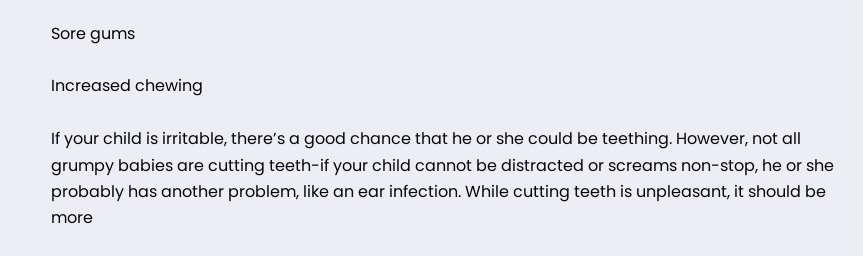Sore gums

Increased chewing

If your child is irritable, there’s a good chance that he or she could be teething. However, not all grumpy babies are cutting teeth-if your child cannot be distracted or screams non-stop, he or she probably has another problem, like an ear infection. While cutting teeth is unpleasant, it should be more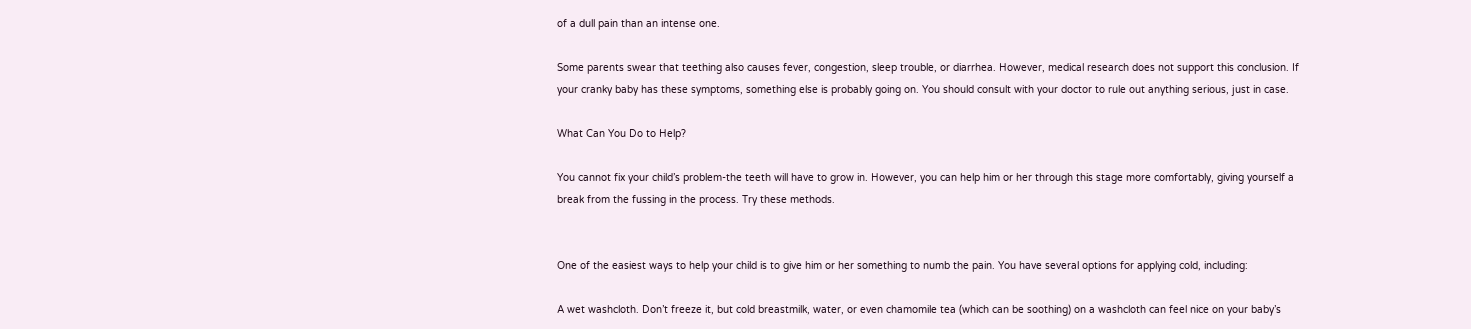of a dull pain than an intense one.

Some parents swear that teething also causes fever, congestion, sleep trouble, or diarrhea. However, medical research does not support this conclusion. If your cranky baby has these symptoms, something else is probably going on. You should consult with your doctor to rule out anything serious, just in case.

What Can You Do to Help?

You cannot fix your child’s problem-the teeth will have to grow in. However, you can help him or her through this stage more comfortably, giving yourself a break from the fussing in the process. Try these methods.


One of the easiest ways to help your child is to give him or her something to numb the pain. You have several options for applying cold, including:

A wet washcloth. Don’t freeze it, but cold breastmilk, water, or even chamomile tea (which can be soothing) on a washcloth can feel nice on your baby’s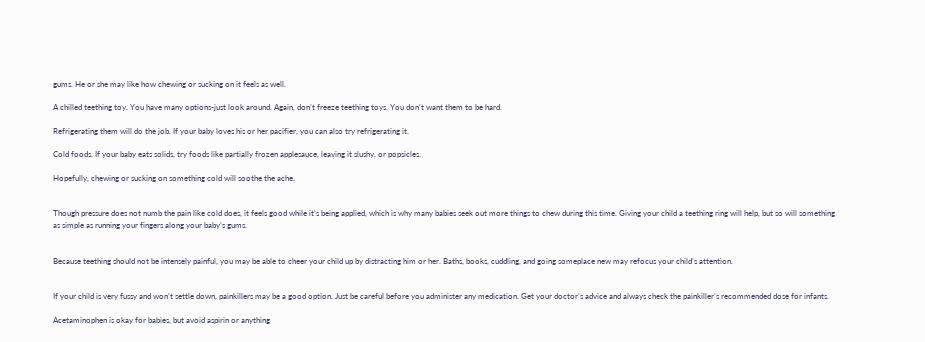gums. He or she may like how chewing or sucking on it feels as well.

A chilled teething toy. You have many options-just look around. Again, don’t freeze teething toys. You don’t want them to be hard.

Refrigerating them will do the job. If your baby loves his or her pacifier, you can also try refrigerating it.

Cold foods. If your baby eats solids, try foods like partially frozen applesauce, leaving it slushy, or popsicles.

Hopefully, chewing or sucking on something cold will soothe the ache.


Though pressure does not numb the pain like cold does, it feels good while it’s being applied, which is why many babies seek out more things to chew during this time. Giving your child a teething ring will help, but so will something as simple as running your fingers along your baby’s gums.


Because teething should not be intensely painful, you may be able to cheer your child up by distracting him or her. Baths, books, cuddling, and going someplace new may refocus your child’s attention.


If your child is very fussy and won’t settle down, painkillers may be a good option. Just be careful before you administer any medication. Get your doctor’s advice and always check the painkiller’s recommended dose for infants.

Acetaminophen is okay for babies, but avoid aspirin or anything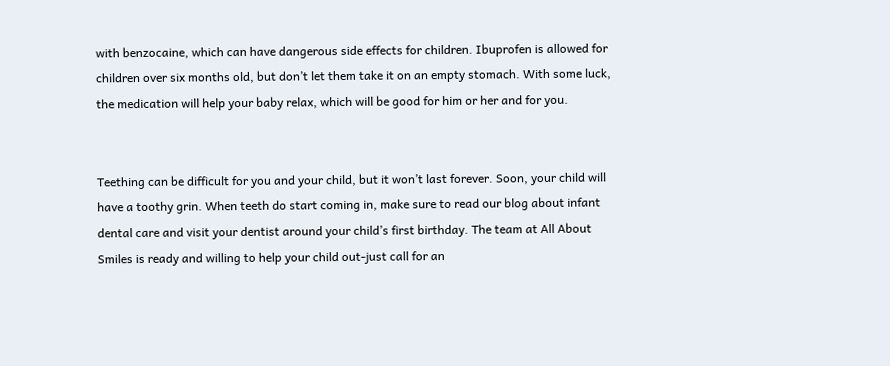with benzocaine, which can have dangerous side effects for children. Ibuprofen is allowed for children over six months old, but don’t let them take it on an empty stomach. With some luck, the medication will help your baby relax, which will be good for him or her and for you.


Teething can be difficult for you and your child, but it won’t last forever. Soon, your child will have a toothy grin. When teeth do start coming in, make sure to read our blog about infant dental care and visit your dentist around your child’s first birthday. The team at All About Smiles is ready and willing to help your child out-just call for an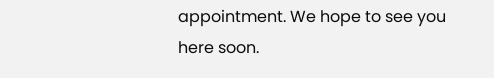appointment. We hope to see you here soon.